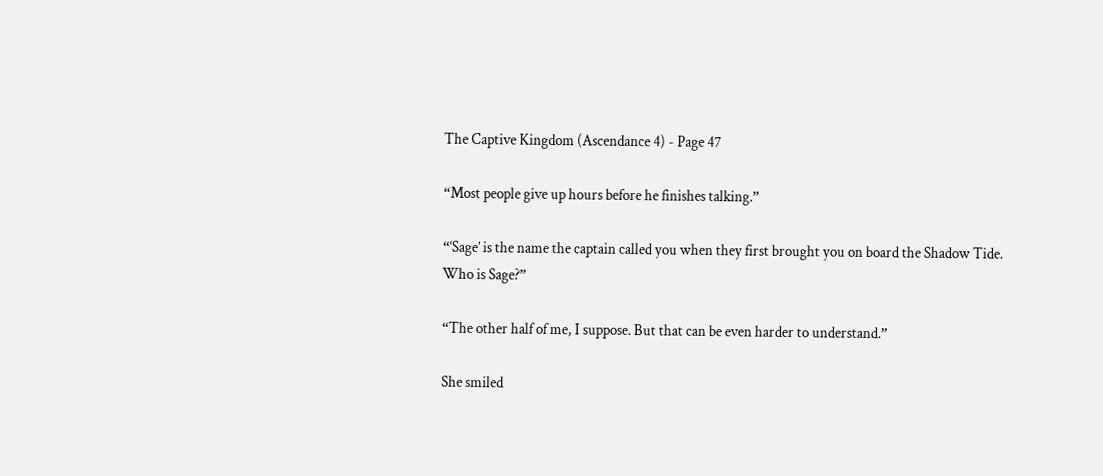The Captive Kingdom (Ascendance 4) - Page 47

“Most people give up hours before he finishes talking.”

“‘Sage’ is the name the captain called you when they first brought you on board the Shadow Tide. Who is Sage?”

“The other half of me, I suppose. But that can be even harder to understand.”

She smiled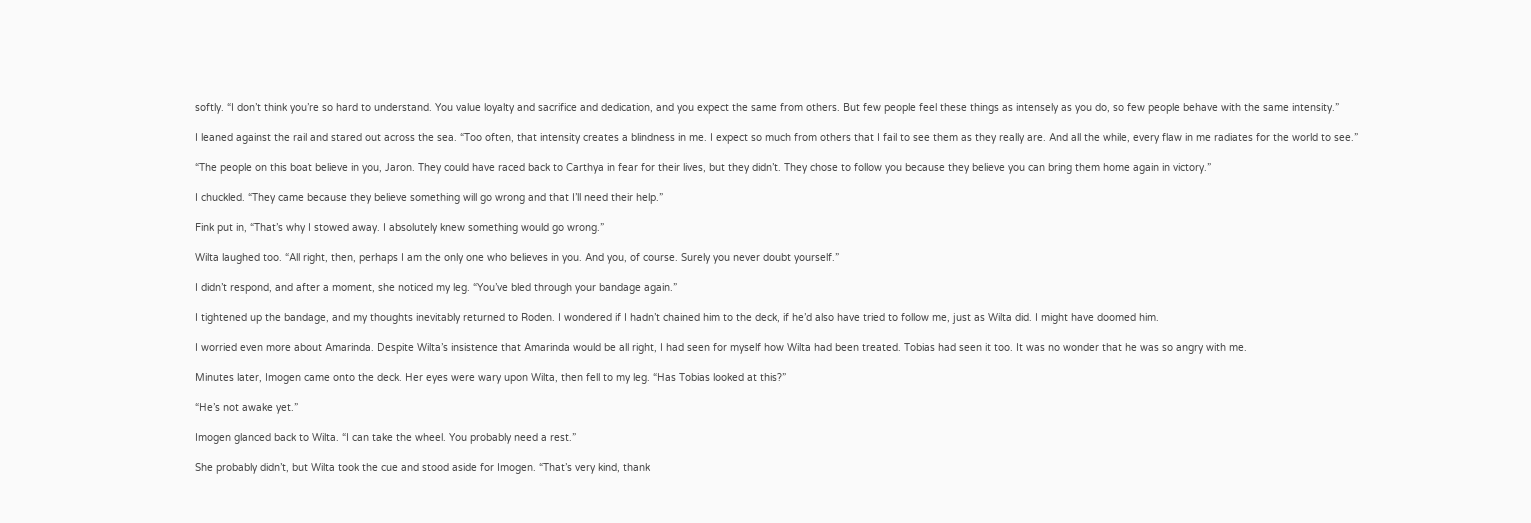softly. “I don’t think you’re so hard to understand. You value loyalty and sacrifice and dedication, and you expect the same from others. But few people feel these things as intensely as you do, so few people behave with the same intensity.”

I leaned against the rail and stared out across the sea. “Too often, that intensity creates a blindness in me. I expect so much from others that I fail to see them as they really are. And all the while, every flaw in me radiates for the world to see.”

“The people on this boat believe in you, Jaron. They could have raced back to Carthya in fear for their lives, but they didn’t. They chose to follow you because they believe you can bring them home again in victory.”

I chuckled. “They came because they believe something will go wrong and that I’ll need their help.”

Fink put in, “That’s why I stowed away. I absolutely knew something would go wrong.”

Wilta laughed too. “All right, then, perhaps I am the only one who believes in you. And you, of course. Surely you never doubt yourself.”

I didn’t respond, and after a moment, she noticed my leg. “You’ve bled through your bandage again.”

I tightened up the bandage, and my thoughts inevitably returned to Roden. I wondered if I hadn’t chained him to the deck, if he’d also have tried to follow me, just as Wilta did. I might have doomed him.

I worried even more about Amarinda. Despite Wilta’s insistence that Amarinda would be all right, I had seen for myself how Wilta had been treated. Tobias had seen it too. It was no wonder that he was so angry with me.

Minutes later, Imogen came onto the deck. Her eyes were wary upon Wilta, then fell to my leg. “Has Tobias looked at this?”

“He’s not awake yet.”

Imogen glanced back to Wilta. “I can take the wheel. You probably need a rest.”

She probably didn’t, but Wilta took the cue and stood aside for Imogen. “That’s very kind, thank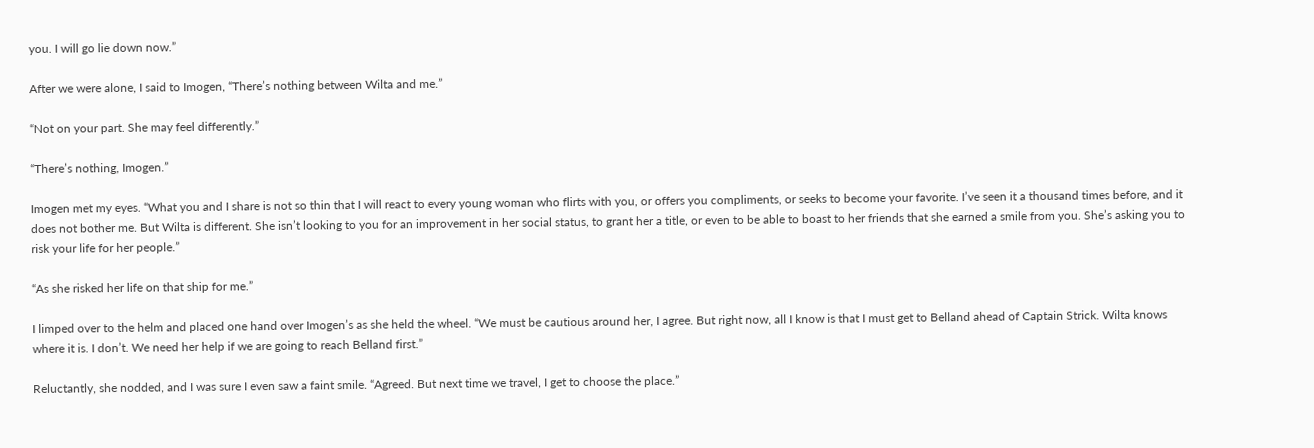you. I will go lie down now.”

After we were alone, I said to Imogen, “There’s nothing between Wilta and me.”

“Not on your part. She may feel differently.”

“There’s nothing, Imogen.”

Imogen met my eyes. “What you and I share is not so thin that I will react to every young woman who flirts with you, or offers you compliments, or seeks to become your favorite. I’ve seen it a thousand times before, and it does not bother me. But Wilta is different. She isn’t looking to you for an improvement in her social status, to grant her a title, or even to be able to boast to her friends that she earned a smile from you. She’s asking you to risk your life for her people.”

“As she risked her life on that ship for me.”

I limped over to the helm and placed one hand over Imogen’s as she held the wheel. “We must be cautious around her, I agree. But right now, all I know is that I must get to Belland ahead of Captain Strick. Wilta knows where it is. I don’t. We need her help if we are going to reach Belland first.”

Reluctantly, she nodded, and I was sure I even saw a faint smile. “Agreed. But next time we travel, I get to choose the place.”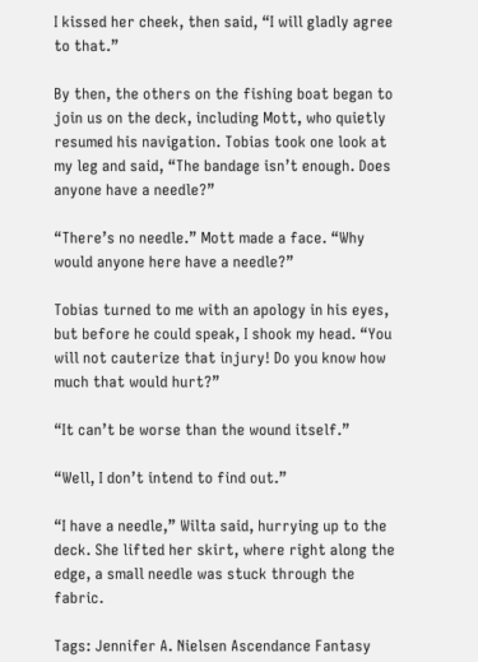I kissed her cheek, then said, “I will gladly agree to that.”

By then, the others on the fishing boat began to join us on the deck, including Mott, who quietly resumed his navigation. Tobias took one look at my leg and said, “The bandage isn’t enough. Does anyone have a needle?”

“There’s no needle.” Mott made a face. “Why would anyone here have a needle?”

Tobias turned to me with an apology in his eyes, but before he could speak, I shook my head. “You will not cauterize that injury! Do you know how much that would hurt?”

“It can’t be worse than the wound itself.”

“Well, I don’t intend to find out.”

“I have a needle,” Wilta said, hurrying up to the deck. She lifted her skirt, where right along the edge, a small needle was stuck through the fabric.

Tags: Jennifer A. Nielsen Ascendance Fantasy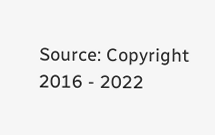Source: Copyright 2016 - 2022